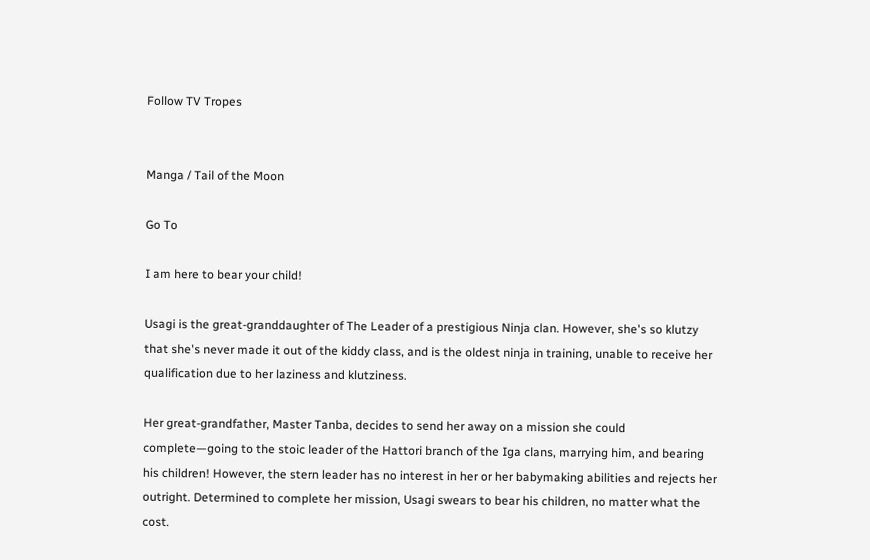Follow TV Tropes


Manga / Tail of the Moon

Go To

I am here to bear your child!

Usagi is the great-granddaughter of The Leader of a prestigious Ninja clan. However, she's so klutzy that she's never made it out of the kiddy class, and is the oldest ninja in training, unable to receive her qualification due to her laziness and klutziness.

Her great-grandfather, Master Tanba, decides to send her away on a mission she could complete—going to the stoic leader of the Hattori branch of the Iga clans, marrying him, and bearing his children! However, the stern leader has no interest in her or her babymaking abilities and rejects her outright. Determined to complete her mission, Usagi swears to bear his children, no matter what the cost.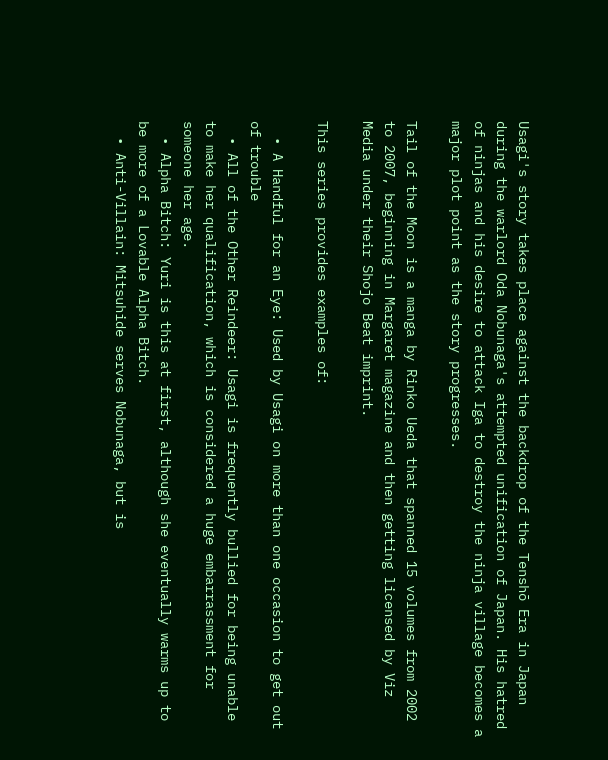Usagi's story takes place against the backdrop of the Tenshō Era in Japan during the warlord Oda Nobunaga's attempted unification of Japan. His hatred of ninjas and his desire to attack Iga to destroy the ninja village becomes a major plot point as the story progresses.

Tail of the Moon is a manga by Rinko Ueda that spanned 15 volumes from 2002 to 2007, beginning in Margaret magazine and then getting licensed by Viz Media under their Shojo Beat imprint.

This series provides examples of:

  • A Handful for an Eye: Used by Usagi on more than one occasion to get out of trouble
  • All of the Other Reindeer: Usagi is frequently bullied for being unable to make her qualification, which is considered a huge embarrassment for someone her age.
  • Alpha Bitch: Yuri is this at first, although she eventually warms up to be more of a Lovable Alpha Bitch.
  • Anti-Villain: Mitsuhide serves Nobunaga, but is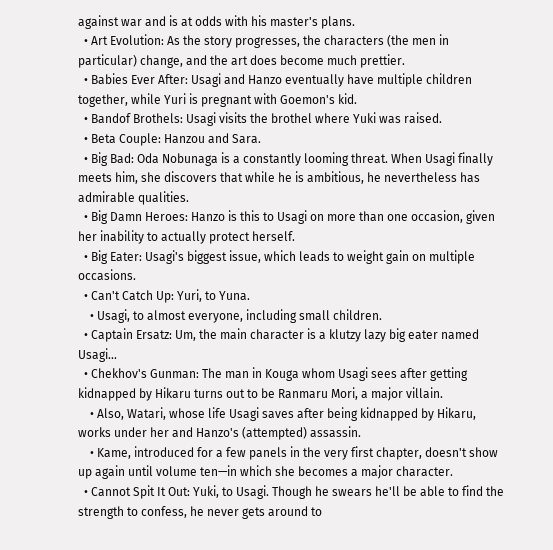against war and is at odds with his master's plans.
  • Art Evolution: As the story progresses, the characters (the men in particular) change, and the art does become much prettier.
  • Babies Ever After: Usagi and Hanzo eventually have multiple children together, while Yuri is pregnant with Goemon's kid.
  • Bandof Brothels: Usagi visits the brothel where Yuki was raised.
  • Beta Couple: Hanzou and Sara.
  • Big Bad: Oda Nobunaga is a constantly looming threat. When Usagi finally meets him, she discovers that while he is ambitious, he nevertheless has admirable qualities.
  • Big Damn Heroes: Hanzo is this to Usagi on more than one occasion, given her inability to actually protect herself.
  • Big Eater: Usagi's biggest issue, which leads to weight gain on multiple occasions.
  • Can't Catch Up: Yuri, to Yuna.
    • Usagi, to almost everyone, including small children.
  • Captain Ersatz: Um, the main character is a klutzy lazy big eater named Usagi...
  • Chekhov's Gunman: The man in Kouga whom Usagi sees after getting kidnapped by Hikaru turns out to be Ranmaru Mori, a major villain.
    • Also, Watari, whose life Usagi saves after being kidnapped by Hikaru, works under her and Hanzo's (attempted) assassin.
    • Kame, introduced for a few panels in the very first chapter, doesn't show up again until volume ten—in which she becomes a major character.
  • Cannot Spit It Out: Yuki, to Usagi. Though he swears he'll be able to find the strength to confess, he never gets around to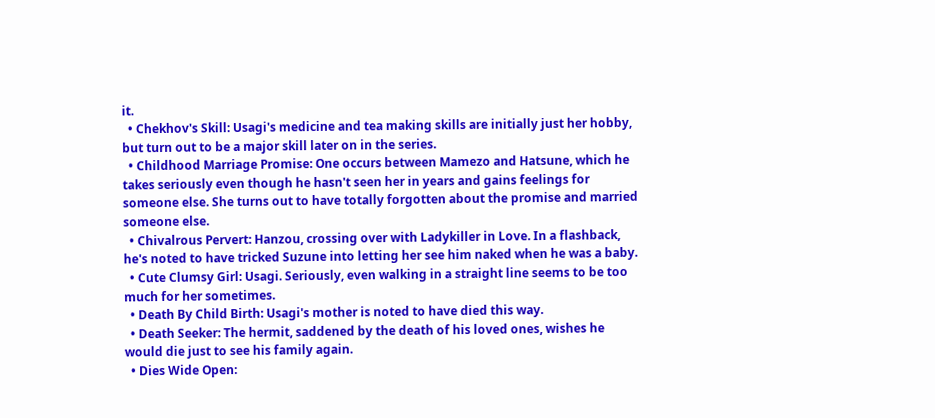it.
  • Chekhov's Skill: Usagi's medicine and tea making skills are initially just her hobby, but turn out to be a major skill later on in the series.
  • Childhood Marriage Promise: One occurs between Mamezo and Hatsune, which he takes seriously even though he hasn't seen her in years and gains feelings for someone else. She turns out to have totally forgotten about the promise and married someone else.
  • Chivalrous Pervert: Hanzou, crossing over with Ladykiller in Love. In a flashback, he's noted to have tricked Suzune into letting her see him naked when he was a baby.
  • Cute Clumsy Girl: Usagi. Seriously, even walking in a straight line seems to be too much for her sometimes.
  • Death By Child Birth: Usagi's mother is noted to have died this way.
  • Death Seeker: The hermit, saddened by the death of his loved ones, wishes he would die just to see his family again.
  • Dies Wide Open: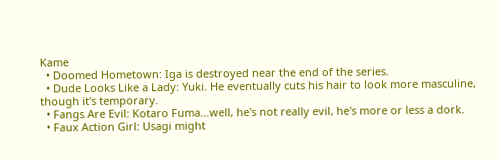Kame
  • Doomed Hometown: Iga is destroyed near the end of the series.
  • Dude Looks Like a Lady: Yuki. He eventually cuts his hair to look more masculine, though it's temporary.
  • Fangs Are Evil: Kotaro Fuma...well, he's not really evil, he's more or less a dork.
  • Faux Action Girl: Usagi might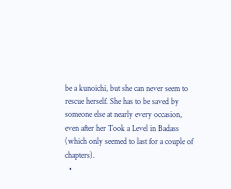be a kunoichi, but she can never seem to rescue herself. She has to be saved by someone else at nearly every occasion, even after her Took a Level in Badass (which only seemed to last for a couple of chapters).
  •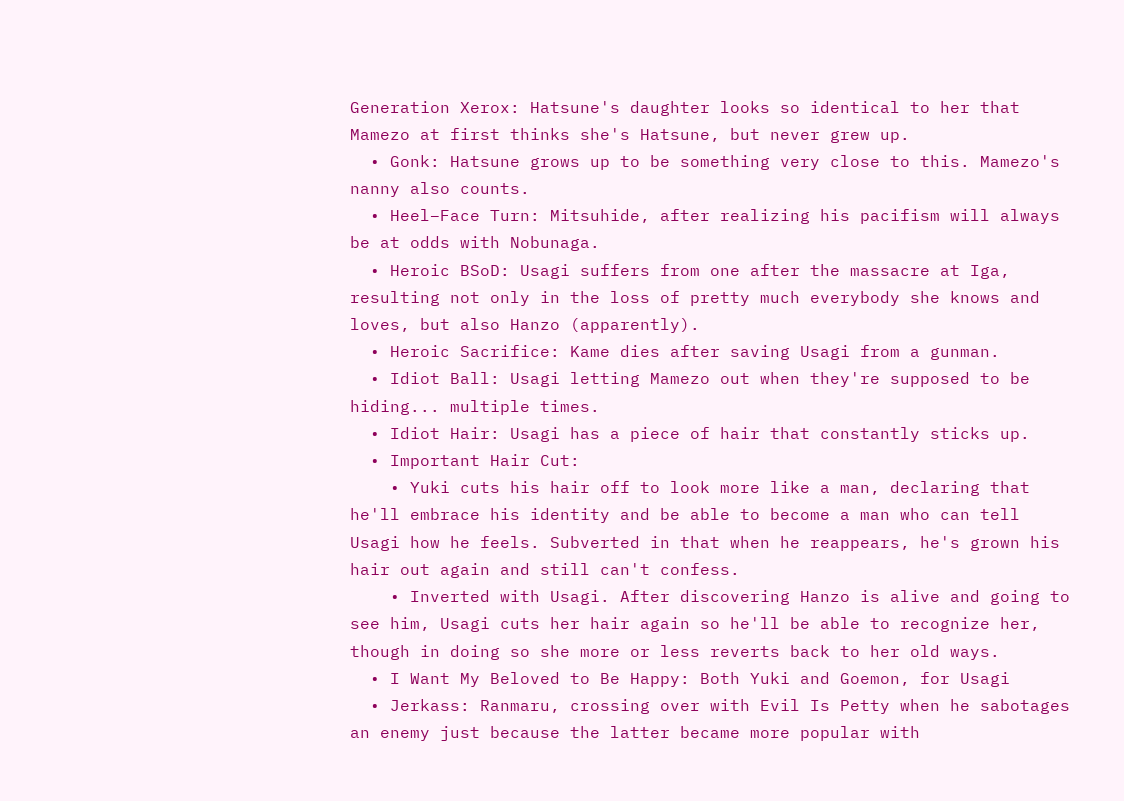Generation Xerox: Hatsune's daughter looks so identical to her that Mamezo at first thinks she's Hatsune, but never grew up.
  • Gonk: Hatsune grows up to be something very close to this. Mamezo's nanny also counts.
  • Heel–Face Turn: Mitsuhide, after realizing his pacifism will always be at odds with Nobunaga.
  • Heroic BSoD: Usagi suffers from one after the massacre at Iga, resulting not only in the loss of pretty much everybody she knows and loves, but also Hanzo (apparently).
  • Heroic Sacrifice: Kame dies after saving Usagi from a gunman.
  • Idiot Ball: Usagi letting Mamezo out when they're supposed to be hiding... multiple times.
  • Idiot Hair: Usagi has a piece of hair that constantly sticks up.
  • Important Hair Cut:
    • Yuki cuts his hair off to look more like a man, declaring that he'll embrace his identity and be able to become a man who can tell Usagi how he feels. Subverted in that when he reappears, he's grown his hair out again and still can't confess.
    • Inverted with Usagi. After discovering Hanzo is alive and going to see him, Usagi cuts her hair again so he'll be able to recognize her, though in doing so she more or less reverts back to her old ways.
  • I Want My Beloved to Be Happy: Both Yuki and Goemon, for Usagi
  • Jerkass: Ranmaru, crossing over with Evil Is Petty when he sabotages an enemy just because the latter became more popular with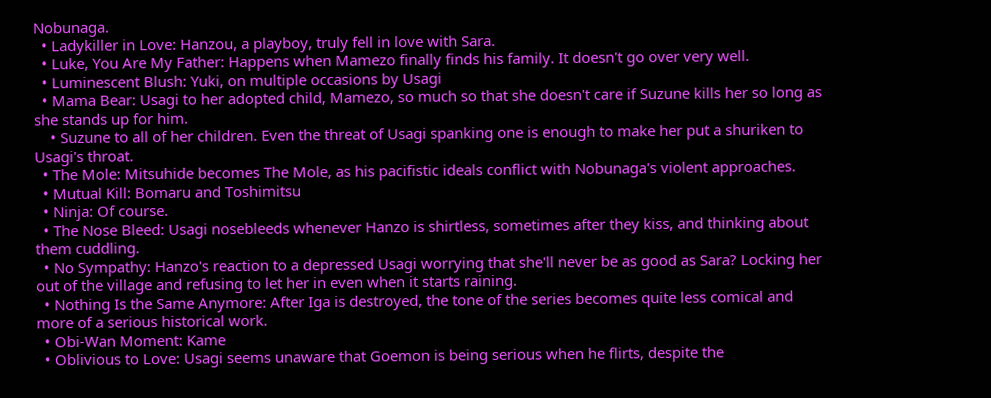Nobunaga.
  • Ladykiller in Love: Hanzou, a playboy, truly fell in love with Sara.
  • Luke, You Are My Father: Happens when Mamezo finally finds his family. It doesn't go over very well.
  • Luminescent Blush: Yuki, on multiple occasions by Usagi
  • Mama Bear: Usagi to her adopted child, Mamezo, so much so that she doesn't care if Suzune kills her so long as she stands up for him.
    • Suzune to all of her children. Even the threat of Usagi spanking one is enough to make her put a shuriken to Usagi's throat.
  • The Mole: Mitsuhide becomes The Mole, as his pacifistic ideals conflict with Nobunaga's violent approaches.
  • Mutual Kill: Bomaru and Toshimitsu
  • Ninja: Of course.
  • The Nose Bleed: Usagi nosebleeds whenever Hanzo is shirtless, sometimes after they kiss, and thinking about them cuddling.
  • No Sympathy: Hanzo's reaction to a depressed Usagi worrying that she'll never be as good as Sara? Locking her out of the village and refusing to let her in even when it starts raining.
  • Nothing Is the Same Anymore: After Iga is destroyed, the tone of the series becomes quite less comical and more of a serious historical work.
  • Obi-Wan Moment: Kame
  • Oblivious to Love: Usagi seems unaware that Goemon is being serious when he flirts, despite the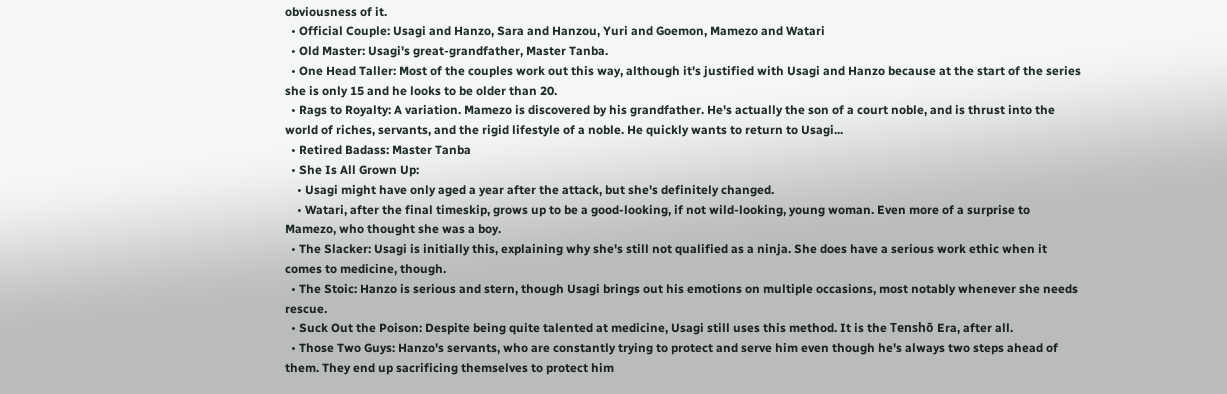obviousness of it.
  • Official Couple: Usagi and Hanzo, Sara and Hanzou, Yuri and Goemon, Mamezo and Watari
  • Old Master: Usagi's great-grandfather, Master Tanba.
  • One Head Taller: Most of the couples work out this way, although it's justified with Usagi and Hanzo because at the start of the series she is only 15 and he looks to be older than 20.
  • Rags to Royalty: A variation. Mamezo is discovered by his grandfather. He's actually the son of a court noble, and is thrust into the world of riches, servants, and the rigid lifestyle of a noble. He quickly wants to return to Usagi...
  • Retired Badass: Master Tanba
  • She Is All Grown Up:
    • Usagi might have only aged a year after the attack, but she's definitely changed.
    • Watari, after the final timeskip, grows up to be a good-looking, if not wild-looking, young woman. Even more of a surprise to Mamezo, who thought she was a boy.
  • The Slacker: Usagi is initially this, explaining why she's still not qualified as a ninja. She does have a serious work ethic when it comes to medicine, though.
  • The Stoic: Hanzo is serious and stern, though Usagi brings out his emotions on multiple occasions, most notably whenever she needs rescue.
  • Suck Out the Poison: Despite being quite talented at medicine, Usagi still uses this method. It is the Tenshō Era, after all.
  • Those Two Guys: Hanzo's servants, who are constantly trying to protect and serve him even though he's always two steps ahead of them. They end up sacrificing themselves to protect him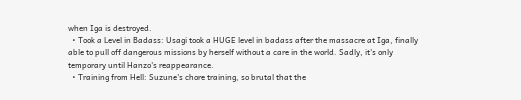when Iga is destroyed.
  • Took a Level in Badass: Usagi took a HUGE level in badass after the massacre at Iga, finally able to pull off dangerous missions by herself without a care in the world. Sadly, it's only temporary until Hanzo's reappearance.
  • Training from Hell: Suzune's chore training, so brutal that the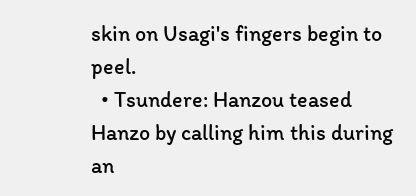skin on Usagi's fingers begin to peel.
  • Tsundere: Hanzou teased Hanzo by calling him this during an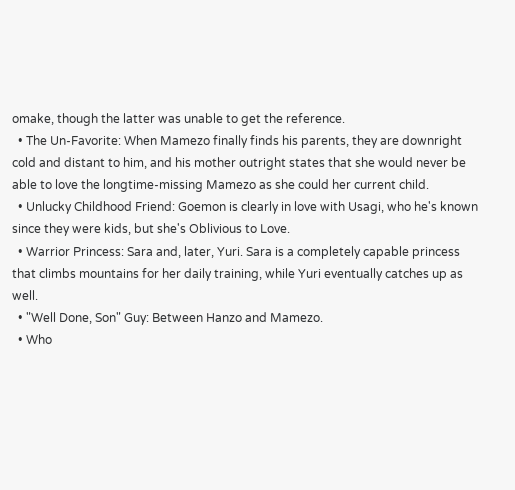omake, though the latter was unable to get the reference.
  • The Un-Favorite: When Mamezo finally finds his parents, they are downright cold and distant to him, and his mother outright states that she would never be able to love the longtime-missing Mamezo as she could her current child.
  • Unlucky Childhood Friend: Goemon is clearly in love with Usagi, who he's known since they were kids, but she's Oblivious to Love.
  • Warrior Princess: Sara and, later, Yuri. Sara is a completely capable princess that climbs mountains for her daily training, while Yuri eventually catches up as well.
  • "Well Done, Son" Guy: Between Hanzo and Mamezo.
  • Who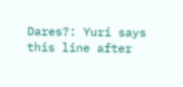Dares?: Yuri says this line after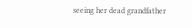seeing her dead grandfather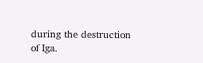during the destruction of Iga.